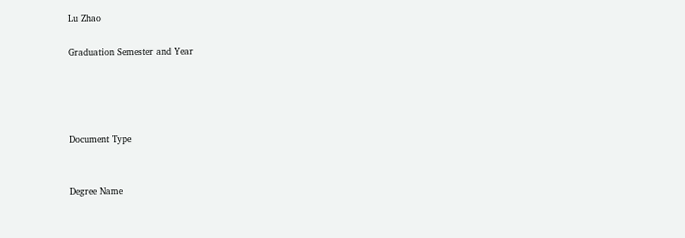Lu Zhao

Graduation Semester and Year




Document Type


Degree Name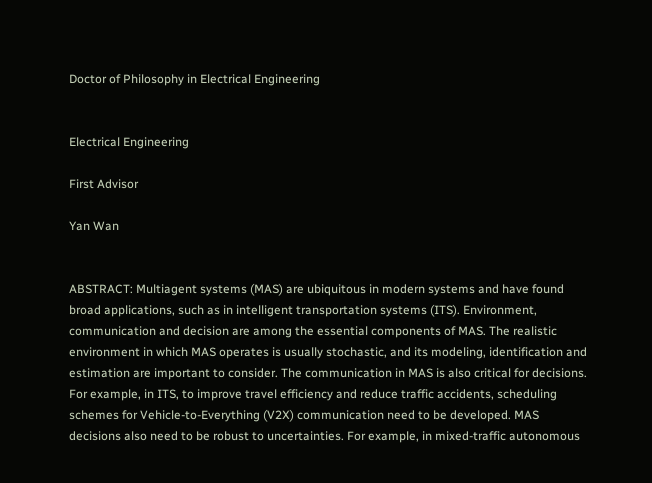Doctor of Philosophy in Electrical Engineering


Electrical Engineering

First Advisor

Yan Wan


ABSTRACT: Multiagent systems (MAS) are ubiquitous in modern systems and have found broad applications, such as in intelligent transportation systems (ITS). Environment, communication and decision are among the essential components of MAS. The realistic environment in which MAS operates is usually stochastic, and its modeling, identification and estimation are important to consider. The communication in MAS is also critical for decisions. For example, in ITS, to improve travel efficiency and reduce traffic accidents, scheduling schemes for Vehicle-to-Everything (V2X) communication need to be developed. MAS decisions also need to be robust to uncertainties. For example, in mixed-traffic autonomous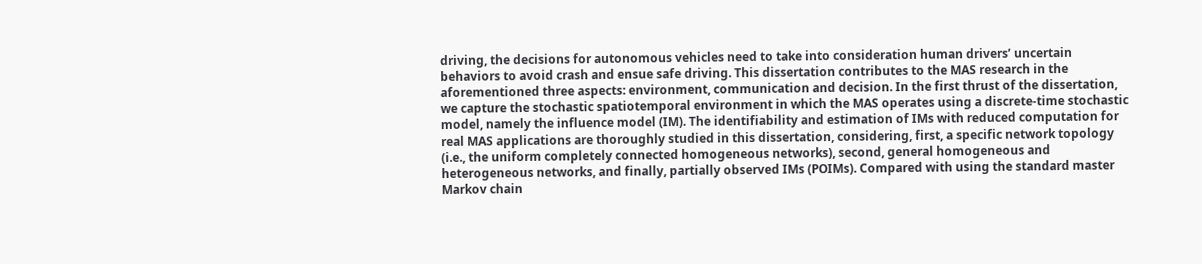driving, the decisions for autonomous vehicles need to take into consideration human drivers’ uncertain behaviors to avoid crash and ensue safe driving. This dissertation contributes to the MAS research in the aforementioned three aspects: environment, communication and decision. In the first thrust of the dissertation, we capture the stochastic spatiotemporal environment in which the MAS operates using a discrete-time stochastic model, namely the influence model (IM). The identifiability and estimation of IMs with reduced computation for real MAS applications are thoroughly studied in this dissertation, considering, first, a specific network topology (i.e., the uniform completely connected homogeneous networks), second, general homogeneous and heterogeneous networks, and finally, partially observed IMs (POIMs). Compared with using the standard master Markov chain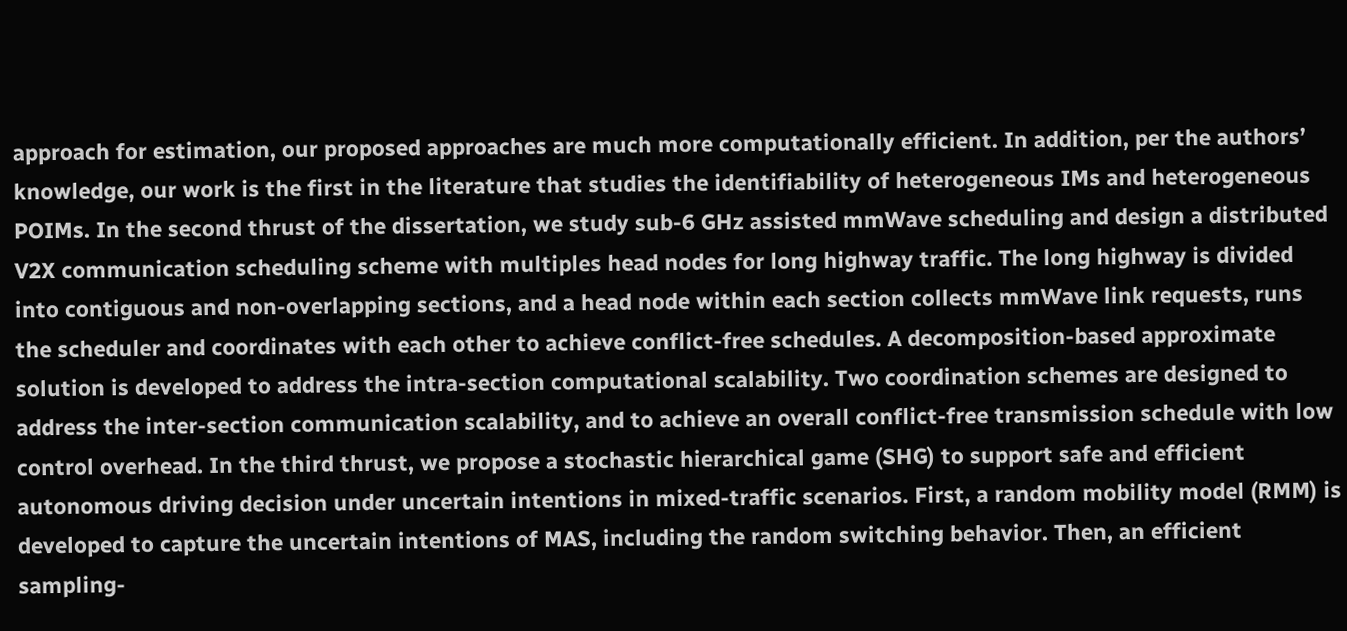approach for estimation, our proposed approaches are much more computationally efficient. In addition, per the authors’ knowledge, our work is the first in the literature that studies the identifiability of heterogeneous IMs and heterogeneous POIMs. In the second thrust of the dissertation, we study sub-6 GHz assisted mmWave scheduling and design a distributed V2X communication scheduling scheme with multiples head nodes for long highway traffic. The long highway is divided into contiguous and non-overlapping sections, and a head node within each section collects mmWave link requests, runs the scheduler and coordinates with each other to achieve conflict-free schedules. A decomposition-based approximate solution is developed to address the intra-section computational scalability. Two coordination schemes are designed to address the inter-section communication scalability, and to achieve an overall conflict-free transmission schedule with low control overhead. In the third thrust, we propose a stochastic hierarchical game (SHG) to support safe and efficient autonomous driving decision under uncertain intentions in mixed-traffic scenarios. First, a random mobility model (RMM) is developed to capture the uncertain intentions of MAS, including the random switching behavior. Then, an efficient sampling-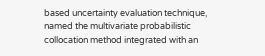based uncertainty evaluation technique, named the multivariate probabilistic collocation method integrated with an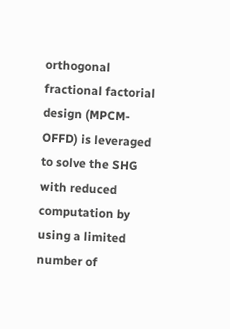orthogonal fractional factorial design (MPCM-OFFD) is leveraged to solve the SHG with reduced computation by using a limited number of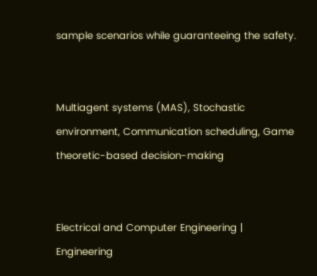sample scenarios while guaranteeing the safety.


Multiagent systems (MAS), Stochastic environment, Communication scheduling, Game theoretic-based decision-making


Electrical and Computer Engineering | Engineering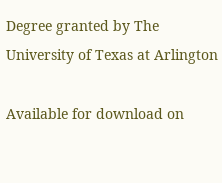Degree granted by The University of Texas at Arlington

Available for download on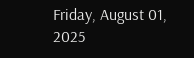Friday, August 01, 2025